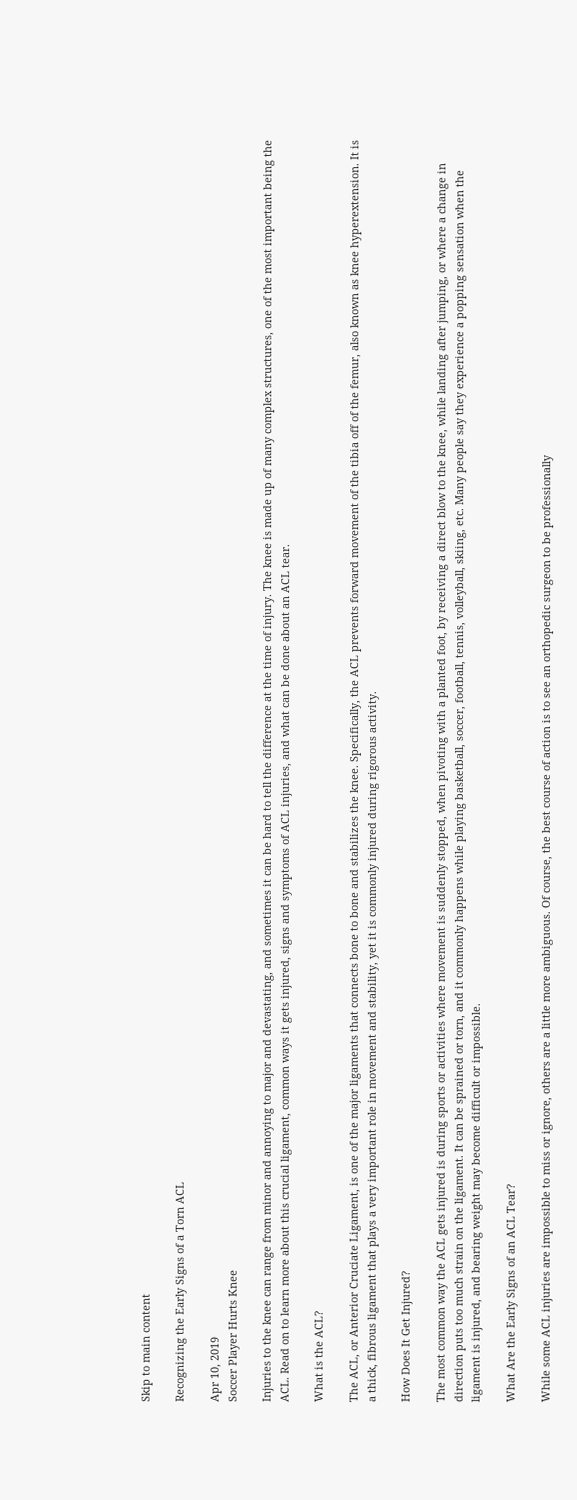Skip to main content

Recognizing the Early Signs of a Torn ACL

Apr 10, 2019
Soccer Player Hurts Knee

Injuries to the knee can range from minor and annoying to major and devastating, and sometimes it can be hard to tell the difference at the time of injury. The knee is made up of many complex structures, one of the most important being the ACL. Read on to learn more about this crucial ligament, common ways it gets injured, signs and symptoms of ACL injuries, and what can be done about an ACL tear.

What is the ACL?

The ACL, or Anterior Cruciate Ligament, is one of the major ligaments that connects bone to bone and stabilizes the knee. Specifically, the ACL prevents forward movement of the tibia off of the femur, also known as knee hyperextension. It is a thick, fibrous ligament that plays a very important role in movement and stability, yet it is commonly injured during rigorous activity.

How Does It Get Injured?

The most common way the ACL gets injured is during sports or activities where movement is suddenly stopped, when pivoting with a planted foot, by receiving a direct blow to the knee, while landing after jumping, or where a change in direction puts too much strain on the ligament. It can be sprained or torn, and it commonly happens while playing basketball, soccer, football, tennis, volleyball, skiing, etc. Many people say they experience a popping sensation when the ligament is injured, and bearing weight may become difficult or impossible.

What Are the Early Signs of an ACL Tear?

While some ACL injuries are impossible to miss or ignore, others are a little more ambiguous. Of course, the best course of action is to see an orthopedic surgeon to be professionally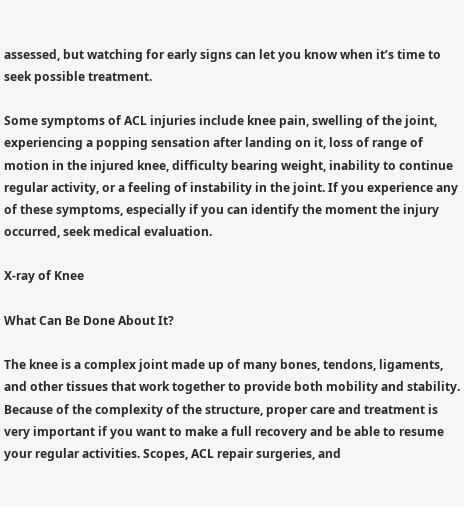assessed, but watching for early signs can let you know when it’s time to seek possible treatment.

Some symptoms of ACL injuries include knee pain, swelling of the joint, experiencing a popping sensation after landing on it, loss of range of motion in the injured knee, difficulty bearing weight, inability to continue regular activity, or a feeling of instability in the joint. If you experience any of these symptoms, especially if you can identify the moment the injury occurred, seek medical evaluation.

X-ray of Knee

What Can Be Done About It?

The knee is a complex joint made up of many bones, tendons, ligaments, and other tissues that work together to provide both mobility and stability. Because of the complexity of the structure, proper care and treatment is very important if you want to make a full recovery and be able to resume your regular activities. Scopes, ACL repair surgeries, and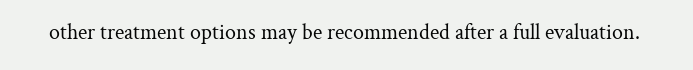other treatment options may be recommended after a full evaluation.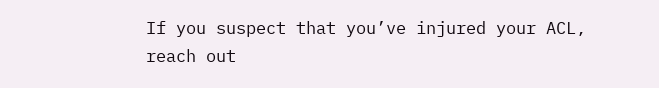If you suspect that you’ve injured your ACL, reach out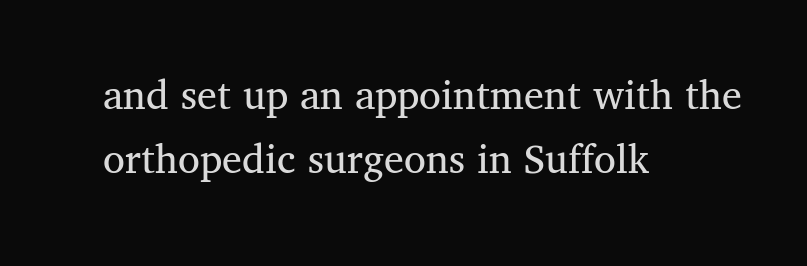and set up an appointment with the orthopedic surgeons in Suffolk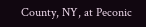County, NY, at Peconic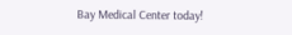Bay Medical Center today!